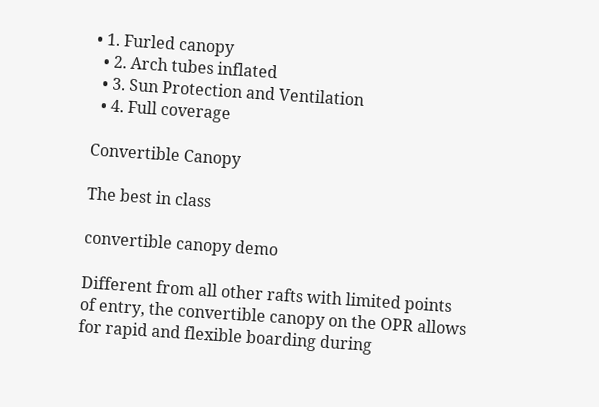• 1. Furled canopy
  • 2. Arch tubes inflated
  • 3. Sun Protection and Ventilation
  • 4. Full coverage

Convertible Canopy

The best in class

convertible canopy demo

Different from all other rafts with limited points of entry, the convertible canopy on the OPR allows for rapid and flexible boarding during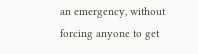an emergency, without forcing anyone to get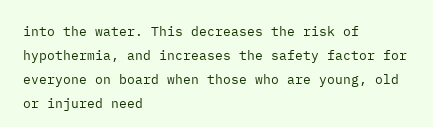into the water. This decreases the risk of hypothermia, and increases the safety factor for everyone on board when those who are young, old or injured need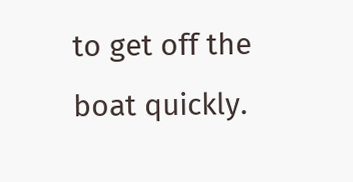to get off the boat quickly.